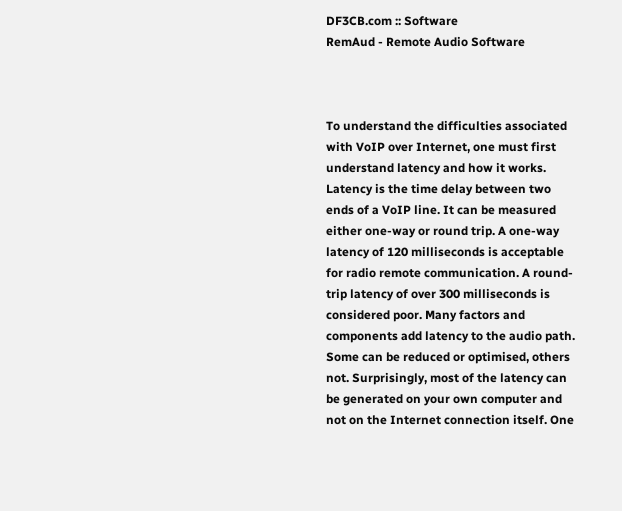DF3CB.com :: Software
RemAud - Remote Audio Software



To understand the difficulties associated with VoIP over Internet, one must first understand latency and how it works. Latency is the time delay between two ends of a VoIP line. It can be measured either one-way or round trip. A one-way latency of 120 milliseconds is acceptable for radio remote communication. A round-trip latency of over 300 milliseconds is considered poor. Many factors and components add latency to the audio path. Some can be reduced or optimised, others not. Surprisingly, most of the latency can be generated on your own computer and not on the Internet connection itself. One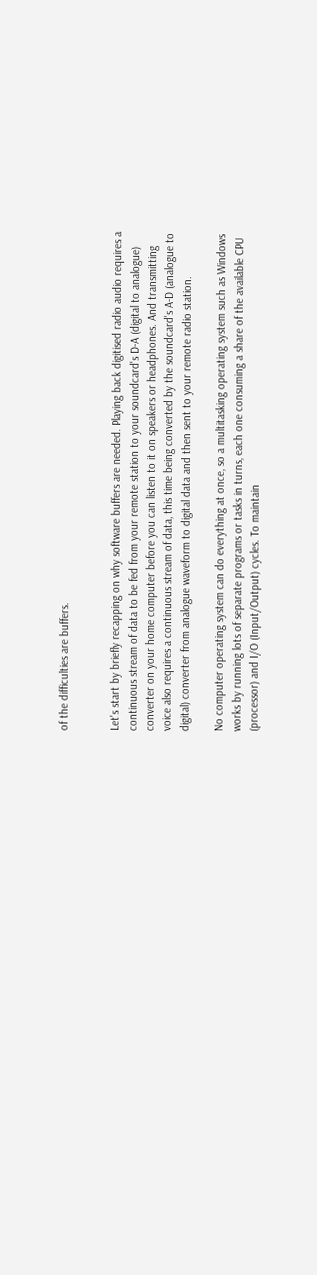of the difficulties are buffers.


Let's start by briefly recapping on why software buffers are needed. Playing back digitised radio audio requires a continuous stream of data to be fed from your remote station to your soundcard's D-A (digital to analogue) converter on your home computer before you can listen to it on speakers or headphones. And transmitting voice also requires a continuous stream of data, this time being converted by the soundcard's A-D (analogue to digital) converter from analogue waveform to digital data and then sent to your remote radio station.

No computer operating system can do everything at once, so a multitasking operating system such as Windows works by running lots of separate programs or tasks in turns, each one consuming a share of the available CPU (processor) and I/O (Input/Output) cycles. To maintain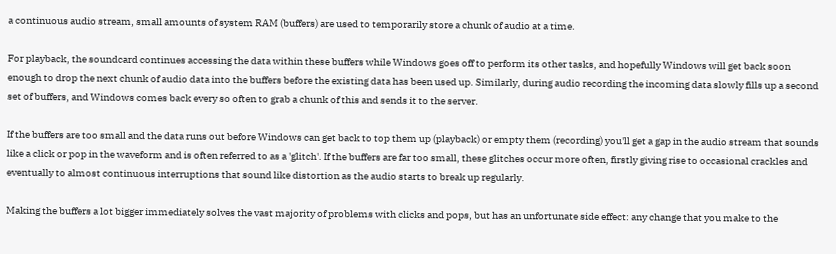a continuous audio stream, small amounts of system RAM (buffers) are used to temporarily store a chunk of audio at a time.

For playback, the soundcard continues accessing the data within these buffers while Windows goes off to perform its other tasks, and hopefully Windows will get back soon enough to drop the next chunk of audio data into the buffers before the existing data has been used up. Similarly, during audio recording the incoming data slowly fills up a second set of buffers, and Windows comes back every so often to grab a chunk of this and sends it to the server.

If the buffers are too small and the data runs out before Windows can get back to top them up (playback) or empty them (recording) you'll get a gap in the audio stream that sounds like a click or pop in the waveform and is often referred to as a 'glitch'. If the buffers are far too small, these glitches occur more often, firstly giving rise to occasional crackles and eventually to almost continuous interruptions that sound like distortion as the audio starts to break up regularly.

Making the buffers a lot bigger immediately solves the vast majority of problems with clicks and pops, but has an unfortunate side effect: any change that you make to the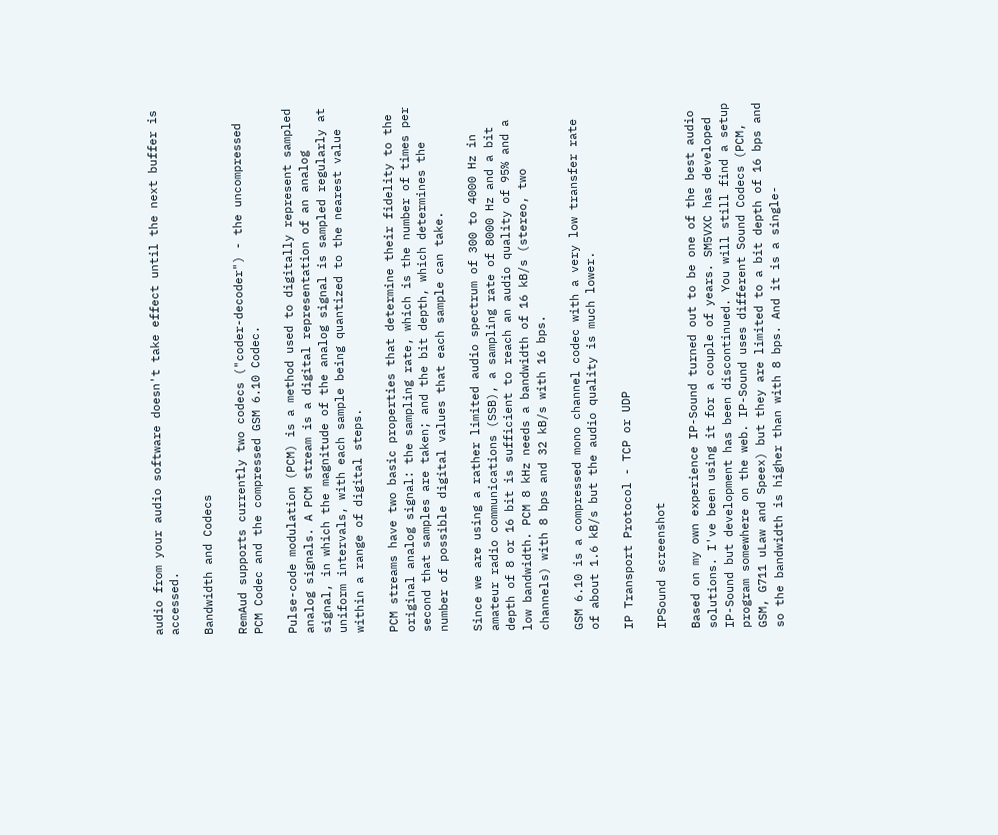audio from your audio software doesn't take effect until the next buffer is accessed.

Bandwidth and Codecs

RemAud supports currently two codecs ("coder-decoder") - the uncompressed PCM Codec and the compressed GSM 6.10 Codec.

Pulse-code modulation (PCM) is a method used to digitally represent sampled analog signals. A PCM stream is a digital representation of an analog signal, in which the magnitude of the analog signal is sampled regularly at uniform intervals, with each sample being quantized to the nearest value within a range of digital steps.

PCM streams have two basic properties that determine their fidelity to the original analog signal: the sampling rate, which is the number of times per second that samples are taken; and the bit depth, which determines the number of possible digital values that each sample can take.

Since we are using a rather limited audio spectrum of 300 to 4000 Hz in amateur radio communications (SSB), a sampling rate of 8000 Hz and a bit depth of 8 or 16 bit is sufficient to reach an audio quality of 95% and a low bandwidth. PCM 8 kHz needs a bandwidth of 16 kB/s (stereo, two channels) with 8 bps and 32 kB/s with 16 bps.

GSM 6.10 is a compressed mono channel codec with a very low transfer rate of about 1.6 kB/s but the audio quality is much lower.

IP Transport Protocol - TCP or UDP

IPSound screenshot

Based on my own experience IP-Sound turned out to be one of the best audio solutions. I've been using it for a couple of years. SM5VXC has developed IP-Sound but development has been discontinued. You will still find a setup program somewhere on the web. IP-Sound uses different Sound Codecs (PCM, GSM, G711 uLaw and Speex) but they are limited to a bit depth of 16 bps and so the bandwidth is higher than with 8 bps. And it is a single-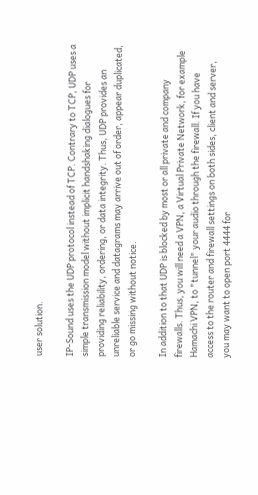user solution.

IP-Sound uses the UDP protocol instead of TCP. Contrary to TCP, UDP uses a simple transmission model without implicit handshaking dialogues for providing reliability, ordering, or data integrity. Thus, UDP provides an unreliable service and datagrams may arrive out of order, appear duplicated, or go missing without notice.

In addition to that UDP is blocked by most or all private and company firewalls. Thus, you will need a VPN, a Virtual Private Network, for example Hamachi VPN, to "tunnel" your audio through the firewall. If you have access to the router and firewall settings on both sides, client and server, you may want to open port 4444 for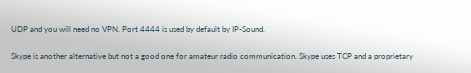UDP and you will need no VPN. Port 4444 is used by default by IP-Sound.

Skype is another alternative but not a good one for amateur radio communication. Skype uses TCP and a proprietary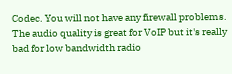Codec. You will not have any firewall problems. The audio quality is great for VoIP but it's really bad for low bandwidth radio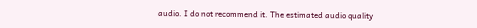audio. I do not recommend it. The estimated audio quality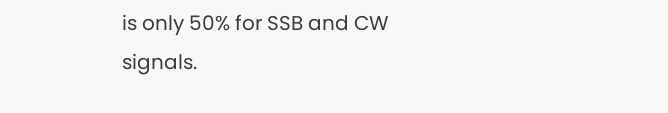is only 50% for SSB and CW signals.